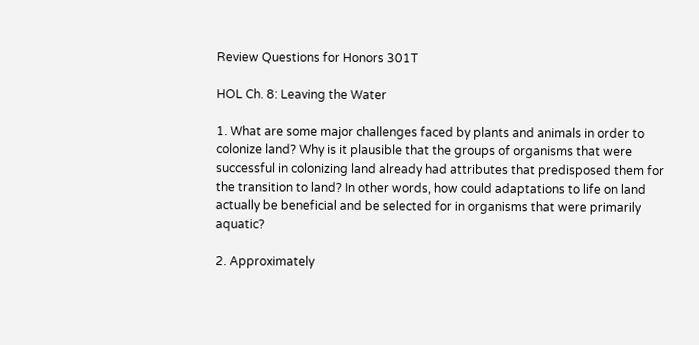Review Questions for Honors 301T

HOL Ch. 8: Leaving the Water

1. What are some major challenges faced by plants and animals in order to colonize land? Why is it plausible that the groups of organisms that were successful in colonizing land already had attributes that predisposed them for the transition to land? In other words, how could adaptations to life on land actually be beneficial and be selected for in organisms that were primarily aquatic?

2. Approximately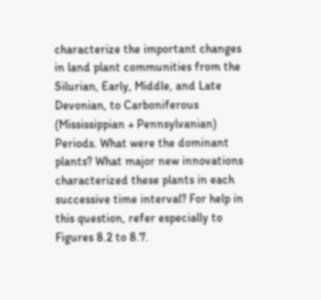characterize the important changes in land plant communities from the Silurian, Early, Middle, and Late Devonian, to Carboniferous (Mississippian + Pennsylvanian) Periods. What were the dominant plants? What major new innovations characterized these plants in each successive time interval? For help in this question, refer especially to Figures 8.2 to 8.7.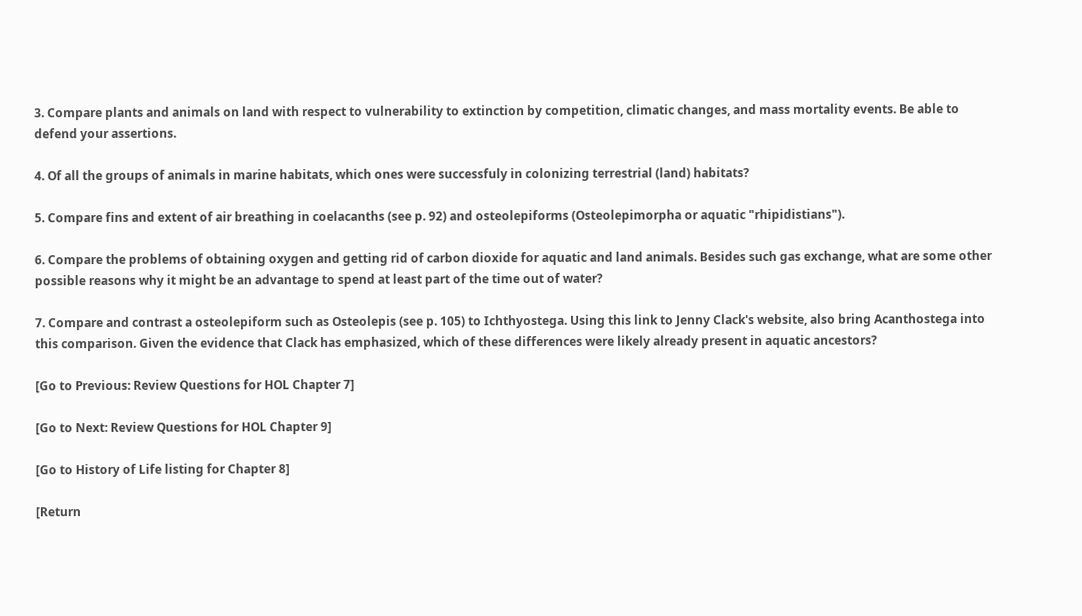3. Compare plants and animals on land with respect to vulnerability to extinction by competition, climatic changes, and mass mortality events. Be able to defend your assertions.

4. Of all the groups of animals in marine habitats, which ones were successfuly in colonizing terrestrial (land) habitats?

5. Compare fins and extent of air breathing in coelacanths (see p. 92) and osteolepiforms (Osteolepimorpha or aquatic "rhipidistians").

6. Compare the problems of obtaining oxygen and getting rid of carbon dioxide for aquatic and land animals. Besides such gas exchange, what are some other possible reasons why it might be an advantage to spend at least part of the time out of water?

7. Compare and contrast a osteolepiform such as Osteolepis (see p. 105) to Ichthyostega. Using this link to Jenny Clack's website, also bring Acanthostega into this comparison. Given the evidence that Clack has emphasized, which of these differences were likely already present in aquatic ancestors?

[Go to Previous: Review Questions for HOL Chapter 7]

[Go to Next: Review Questions for HOL Chapter 9]

[Go to History of Life listing for Chapter 8]

[Return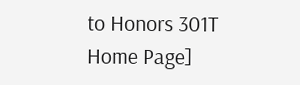to Honors 301T Home Page]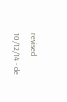revised 10/12/14 - de